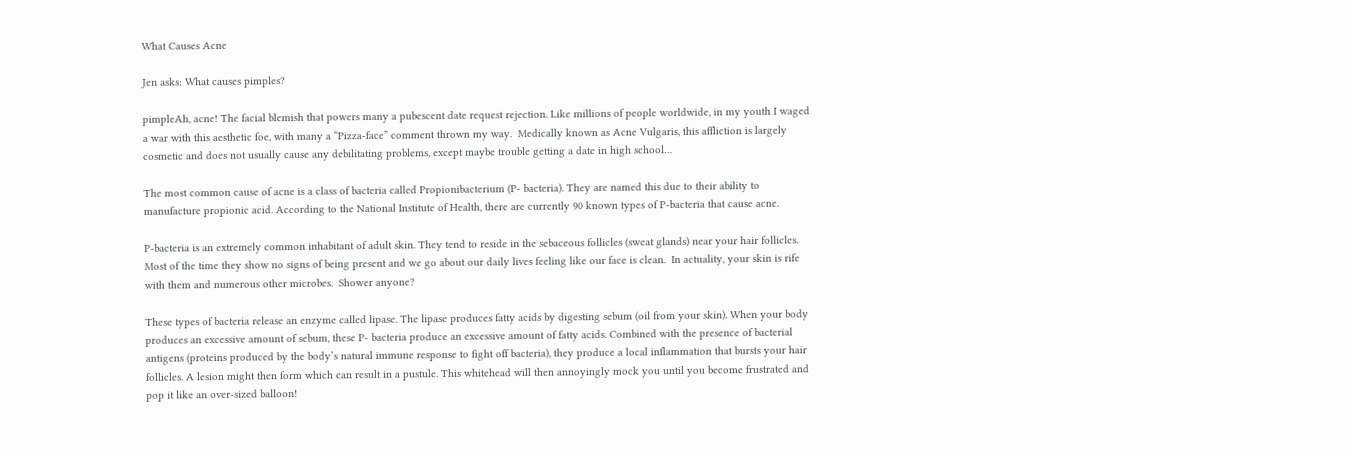What Causes Acne

Jen asks: What causes pimples?

pimpleAh, acne! The facial blemish that powers many a pubescent date request rejection. Like millions of people worldwide, in my youth I waged a war with this aesthetic foe, with many a “Pizza-face” comment thrown my way.  Medically known as Acne Vulgaris, this affliction is largely cosmetic and does not usually cause any debilitating problems, except maybe trouble getting a date in high school…

The most common cause of acne is a class of bacteria called Propionibacterium (P- bacteria). They are named this due to their ability to manufacture propionic acid. According to the National Institute of Health, there are currently 90 known types of P-bacteria that cause acne.

P-bacteria is an extremely common inhabitant of adult skin. They tend to reside in the sebaceous follicles (sweat glands) near your hair follicles. Most of the time they show no signs of being present and we go about our daily lives feeling like our face is clean.  In actuality, your skin is rife with them and numerous other microbes.  Shower anyone?

These types of bacteria release an enzyme called lipase. The lipase produces fatty acids by digesting sebum (oil from your skin). When your body produces an excessive amount of sebum, these P- bacteria produce an excessive amount of fatty acids. Combined with the presence of bacterial antigens (proteins produced by the body’s natural immune response to fight off bacteria), they produce a local inflammation that bursts your hair follicles. A lesion might then form which can result in a pustule. This whitehead will then annoyingly mock you until you become frustrated and pop it like an over-sized balloon!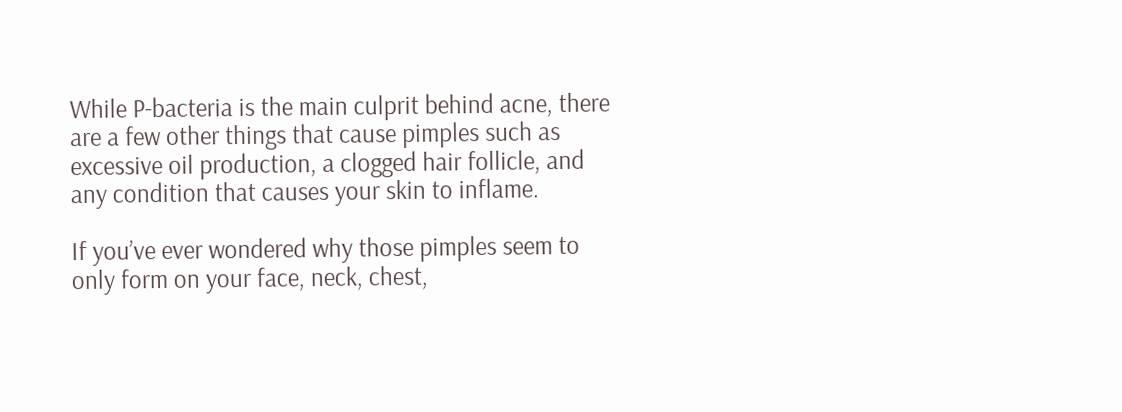While P-bacteria is the main culprit behind acne, there are a few other things that cause pimples such as excessive oil production, a clogged hair follicle, and any condition that causes your skin to inflame.

If you’ve ever wondered why those pimples seem to only form on your face, neck, chest,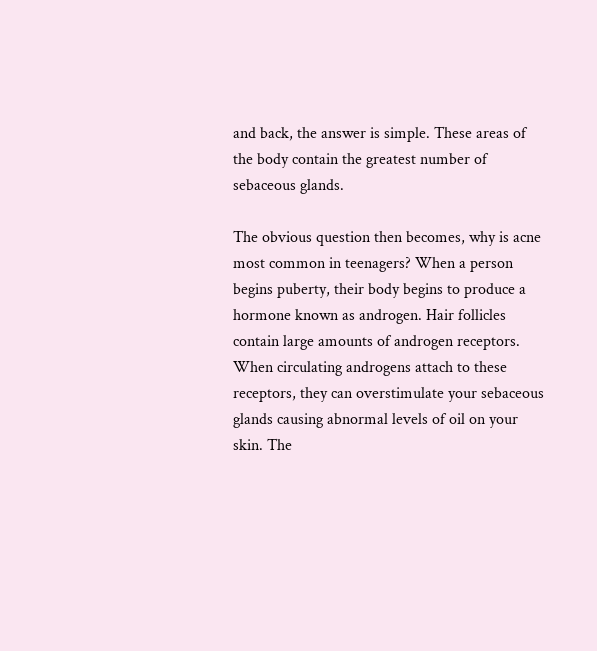and back, the answer is simple. These areas of the body contain the greatest number of sebaceous glands.

The obvious question then becomes, why is acne most common in teenagers? When a person begins puberty, their body begins to produce a hormone known as androgen. Hair follicles contain large amounts of androgen receptors. When circulating androgens attach to these receptors, they can overstimulate your sebaceous glands causing abnormal levels of oil on your skin. The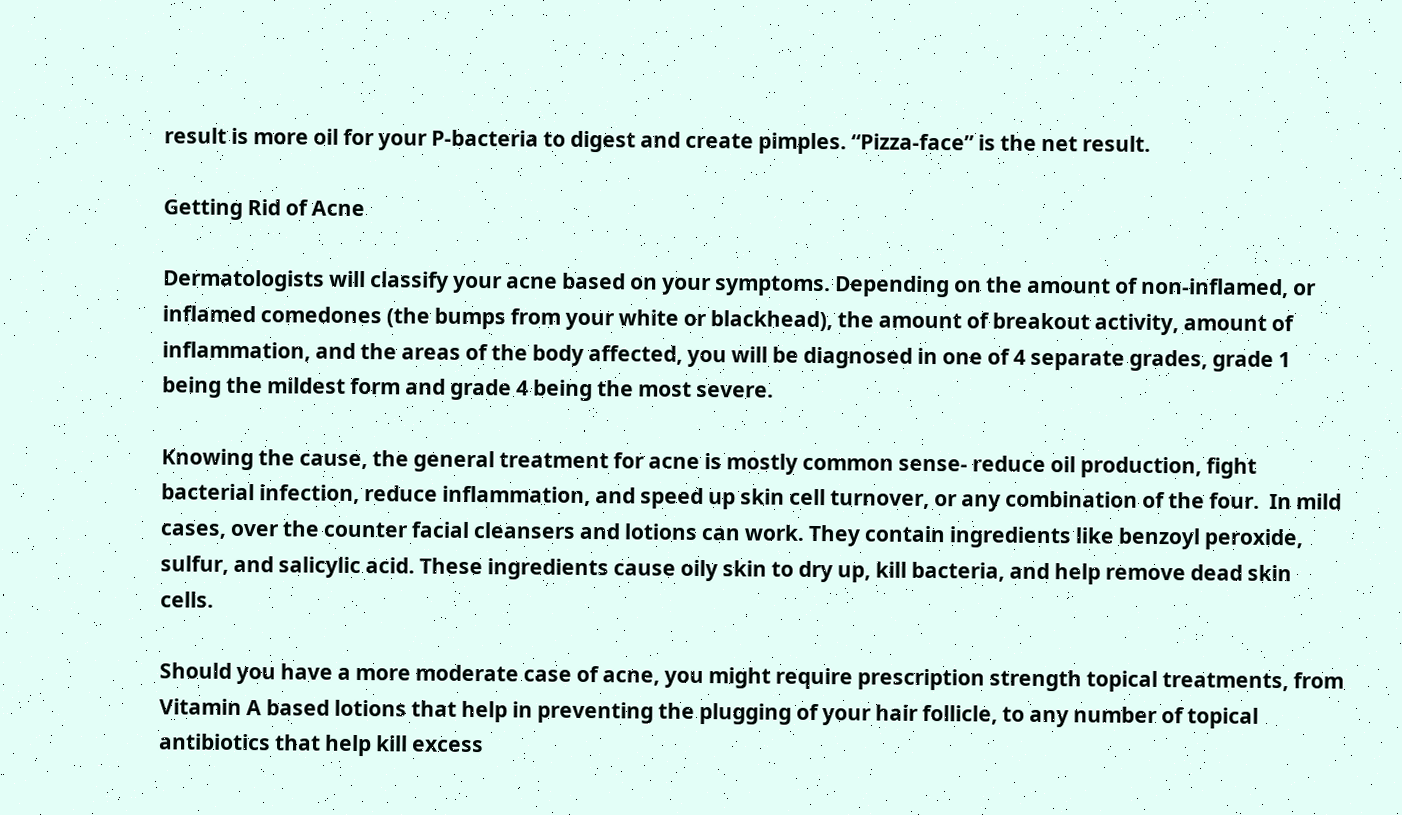result is more oil for your P-bacteria to digest and create pimples. “Pizza-face” is the net result.

Getting Rid of Acne

Dermatologists will classify your acne based on your symptoms. Depending on the amount of non-inflamed, or inflamed comedones (the bumps from your white or blackhead), the amount of breakout activity, amount of inflammation, and the areas of the body affected, you will be diagnosed in one of 4 separate grades, grade 1 being the mildest form and grade 4 being the most severe.

Knowing the cause, the general treatment for acne is mostly common sense- reduce oil production, fight bacterial infection, reduce inflammation, and speed up skin cell turnover, or any combination of the four.  In mild cases, over the counter facial cleansers and lotions can work. They contain ingredients like benzoyl peroxide, sulfur, and salicylic acid. These ingredients cause oily skin to dry up, kill bacteria, and help remove dead skin cells.

Should you have a more moderate case of acne, you might require prescription strength topical treatments, from Vitamin A based lotions that help in preventing the plugging of your hair follicle, to any number of topical antibiotics that help kill excess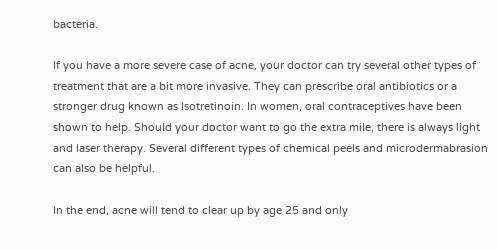bacteria.

If you have a more severe case of acne, your doctor can try several other types of treatment that are a bit more invasive. They can prescribe oral antibiotics or a stronger drug known as Isotretinoin. In women, oral contraceptives have been shown to help. Should your doctor want to go the extra mile, there is always light and laser therapy. Several different types of chemical peels and microdermabrasion can also be helpful.

In the end, acne will tend to clear up by age 25 and only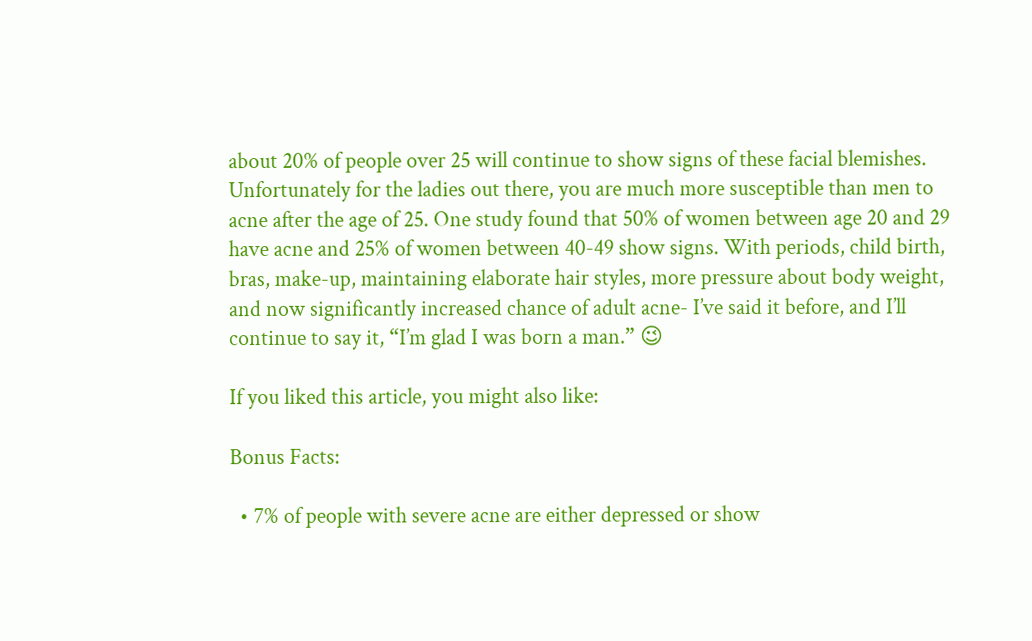about 20% of people over 25 will continue to show signs of these facial blemishes. Unfortunately for the ladies out there, you are much more susceptible than men to acne after the age of 25. One study found that 50% of women between age 20 and 29 have acne and 25% of women between 40-49 show signs. With periods, child birth, bras, make-up, maintaining elaborate hair styles, more pressure about body weight, and now significantly increased chance of adult acne- I’ve said it before, and I’ll continue to say it, “I’m glad I was born a man.” 😉

If you liked this article, you might also like:

Bonus Facts:

  • 7% of people with severe acne are either depressed or show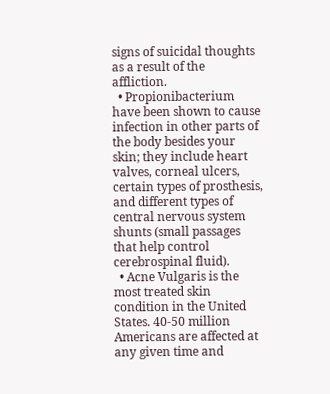signs of suicidal thoughts as a result of the affliction.
  • Propionibacterium have been shown to cause infection in other parts of the body besides your skin; they include heart valves, corneal ulcers, certain types of prosthesis, and different types of central nervous system shunts (small passages that help control cerebrospinal fluid).
  • Acne Vulgaris is the most treated skin condition in the United States. 40-50 million Americans are affected at any given time and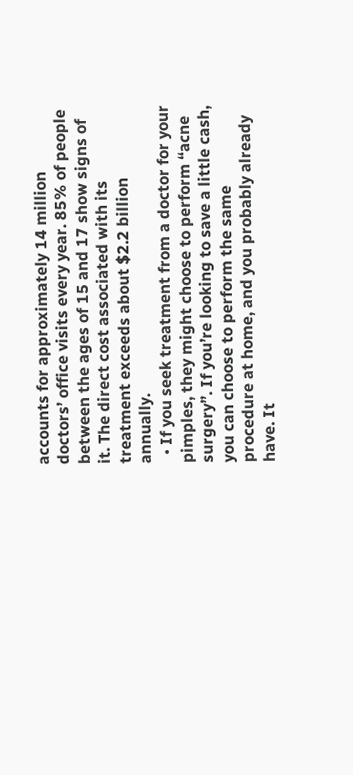accounts for approximately 14 million doctors’ office visits every year. 85% of people between the ages of 15 and 17 show signs of it. The direct cost associated with its treatment exceeds about $2.2 billion annually.
  • If you seek treatment from a doctor for your pimples, they might choose to perform “acne surgery”. If you’re looking to save a little cash, you can choose to perform the same procedure at home, and you probably already have. It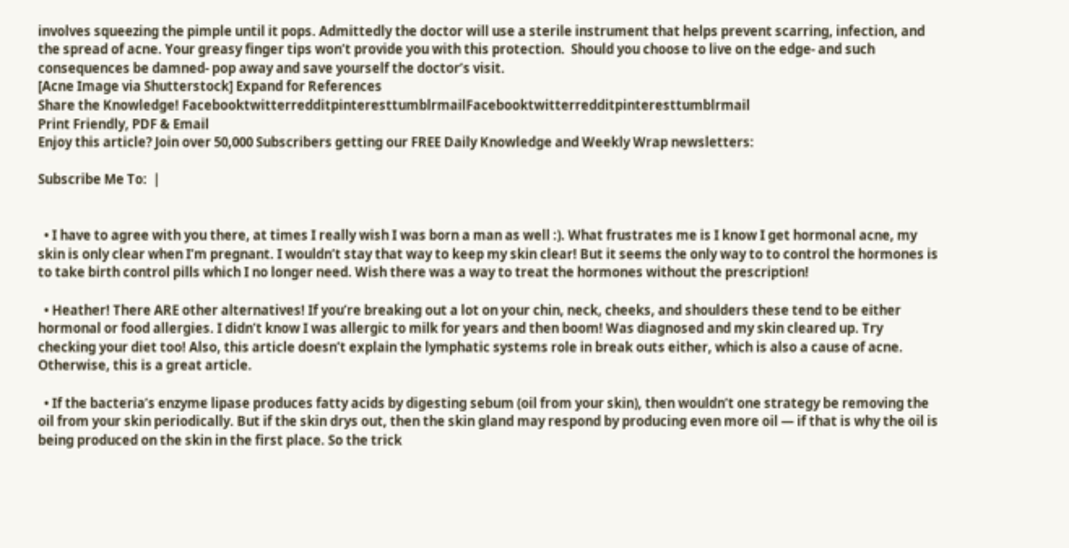involves squeezing the pimple until it pops. Admittedly the doctor will use a sterile instrument that helps prevent scarring, infection, and the spread of acne. Your greasy finger tips won’t provide you with this protection.  Should you choose to live on the edge- and such consequences be damned- pop away and save yourself the doctor’s visit.
[Acne Image via Shutterstock] Expand for References
Share the Knowledge! FacebooktwitterredditpinteresttumblrmailFacebooktwitterredditpinteresttumblrmail
Print Friendly, PDF & Email
Enjoy this article? Join over 50,000 Subscribers getting our FREE Daily Knowledge and Weekly Wrap newsletters:

Subscribe Me To:  |


  • I have to agree with you there, at times I really wish I was born a man as well :). What frustrates me is I know I get hormonal acne, my skin is only clear when I’m pregnant. I wouldn’t stay that way to keep my skin clear! But it seems the only way to to control the hormones is to take birth control pills which I no longer need. Wish there was a way to treat the hormones without the prescription!

  • Heather! There ARE other alternatives! If you’re breaking out a lot on your chin, neck, cheeks, and shoulders these tend to be either hormonal or food allergies. I didn’t know I was allergic to milk for years and then boom! Was diagnosed and my skin cleared up. Try checking your diet too! Also, this article doesn’t explain the lymphatic systems role in break outs either, which is also a cause of acne. Otherwise, this is a great article.

  • If the bacteria’s enzyme lipase produces fatty acids by digesting sebum (oil from your skin), then wouldn’t one strategy be removing the oil from your skin periodically. But if the skin drys out, then the skin gland may respond by producing even more oil — if that is why the oil is being produced on the skin in the first place. So the trick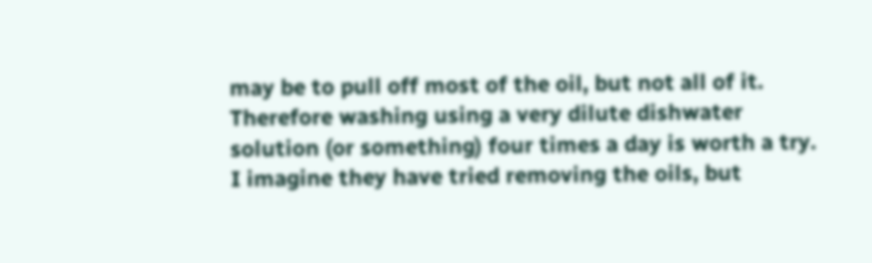may be to pull off most of the oil, but not all of it. Therefore washing using a very dilute dishwater solution (or something) four times a day is worth a try. I imagine they have tried removing the oils, but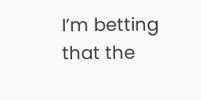I’m betting that the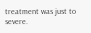treatment was just to severe.